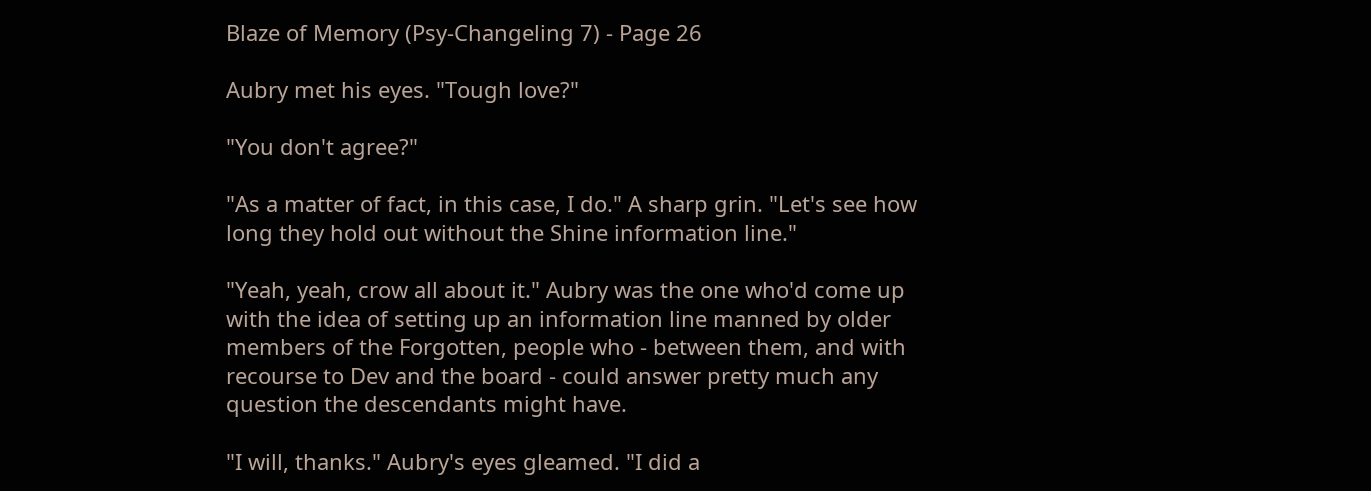Blaze of Memory (Psy-Changeling 7) - Page 26

Aubry met his eyes. "Tough love?"

"You don't agree?"

"As a matter of fact, in this case, I do." A sharp grin. "Let's see how long they hold out without the Shine information line."

"Yeah, yeah, crow all about it." Aubry was the one who'd come up with the idea of setting up an information line manned by older members of the Forgotten, people who - between them, and with recourse to Dev and the board - could answer pretty much any question the descendants might have.

"I will, thanks." Aubry's eyes gleamed. "I did a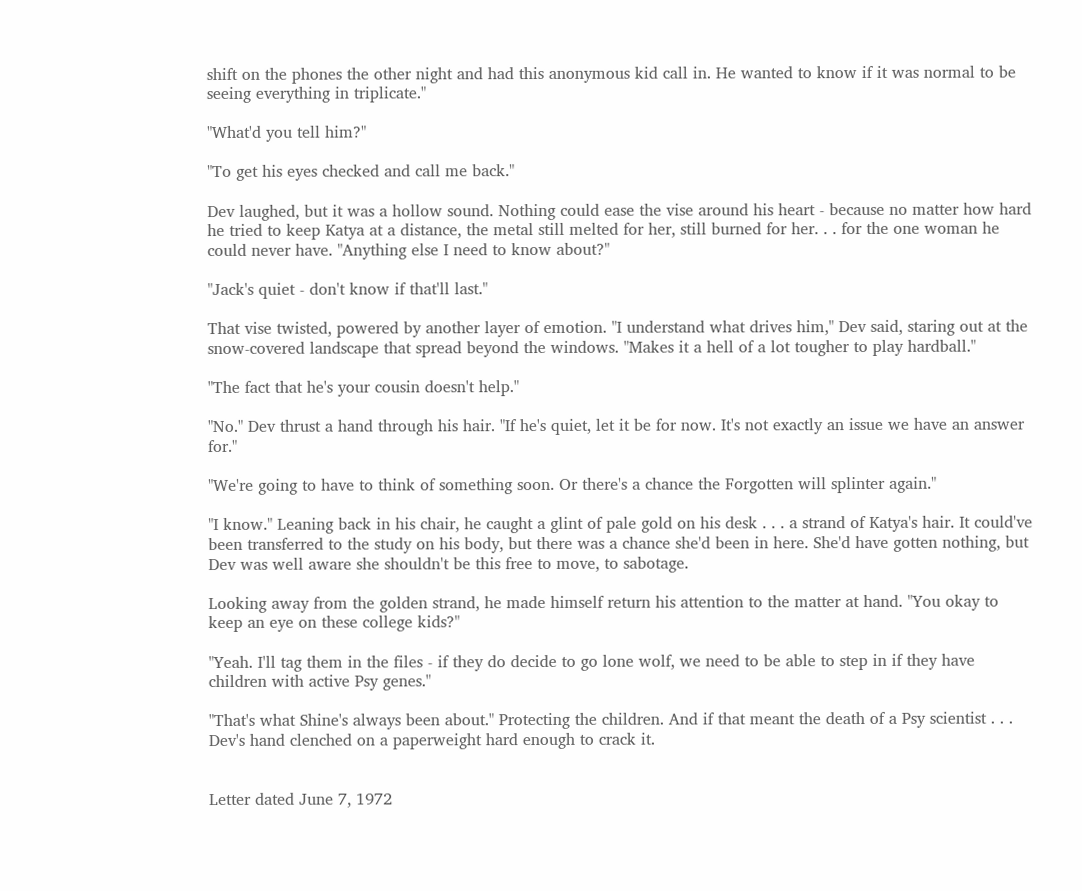shift on the phones the other night and had this anonymous kid call in. He wanted to know if it was normal to be seeing everything in triplicate."

"What'd you tell him?"

"To get his eyes checked and call me back."

Dev laughed, but it was a hollow sound. Nothing could ease the vise around his heart - because no matter how hard he tried to keep Katya at a distance, the metal still melted for her, still burned for her. . . for the one woman he could never have. "Anything else I need to know about?"

"Jack's quiet - don't know if that'll last."

That vise twisted, powered by another layer of emotion. "I understand what drives him," Dev said, staring out at the snow-covered landscape that spread beyond the windows. "Makes it a hell of a lot tougher to play hardball."

"The fact that he's your cousin doesn't help."

"No." Dev thrust a hand through his hair. "If he's quiet, let it be for now. It's not exactly an issue we have an answer for."

"We're going to have to think of something soon. Or there's a chance the Forgotten will splinter again."

"I know." Leaning back in his chair, he caught a glint of pale gold on his desk . . . a strand of Katya's hair. It could've been transferred to the study on his body, but there was a chance she'd been in here. She'd have gotten nothing, but Dev was well aware she shouldn't be this free to move, to sabotage.

Looking away from the golden strand, he made himself return his attention to the matter at hand. "You okay to keep an eye on these college kids?"

"Yeah. I'll tag them in the files - if they do decide to go lone wolf, we need to be able to step in if they have children with active Psy genes."

"That's what Shine's always been about." Protecting the children. And if that meant the death of a Psy scientist . . . Dev's hand clenched on a paperweight hard enough to crack it.


Letter dated June 7, 1972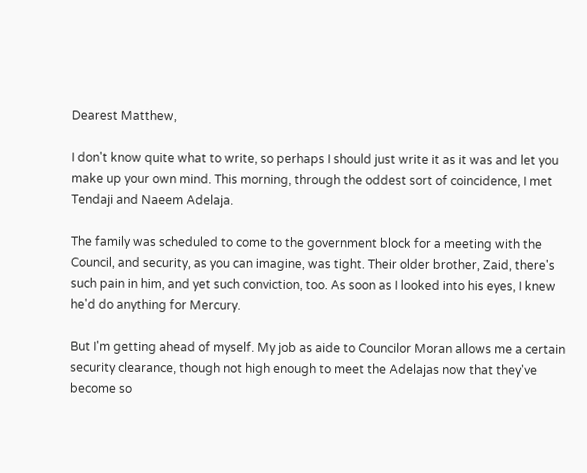Dearest Matthew,

I don't know quite what to write, so perhaps I should just write it as it was and let you make up your own mind. This morning, through the oddest sort of coincidence, I met Tendaji and Naeem Adelaja.

The family was scheduled to come to the government block for a meeting with the Council, and security, as you can imagine, was tight. Their older brother, Zaid, there's such pain in him, and yet such conviction, too. As soon as I looked into his eyes, I knew he'd do anything for Mercury.

But I'm getting ahead of myself. My job as aide to Councilor Moran allows me a certain security clearance, though not high enough to meet the Adelajas now that they've become so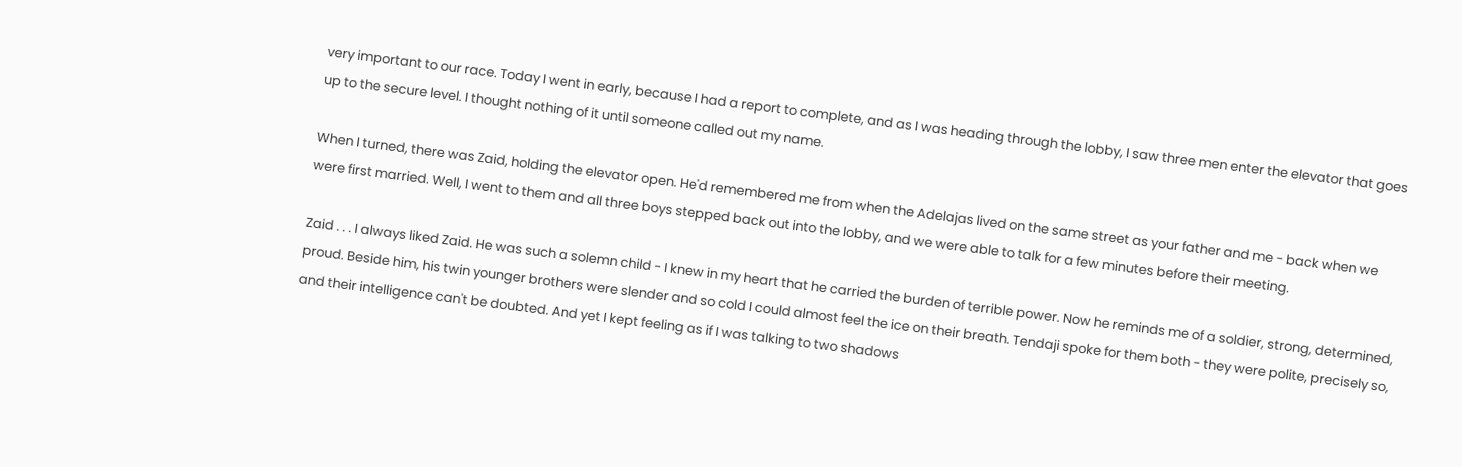very important to our race. Today I went in early, because I had a report to complete, and as I was heading through the lobby, I saw three men enter the elevator that goes up to the secure level. I thought nothing of it until someone called out my name.

When I turned, there was Zaid, holding the elevator open. He'd remembered me from when the Adelajas lived on the same street as your father and me - back when we were first married. Well, I went to them and all three boys stepped back out into the lobby, and we were able to talk for a few minutes before their meeting.

Zaid . . . I always liked Zaid. He was such a solemn child - I knew in my heart that he carried the burden of terrible power. Now he reminds me of a soldier, strong, determined, proud. Beside him, his twin younger brothers were slender and so cold I could almost feel the ice on their breath. Tendaji spoke for them both - they were polite, precisely so, and their intelligence can't be doubted. And yet I kept feeling as if I was talking to two shadows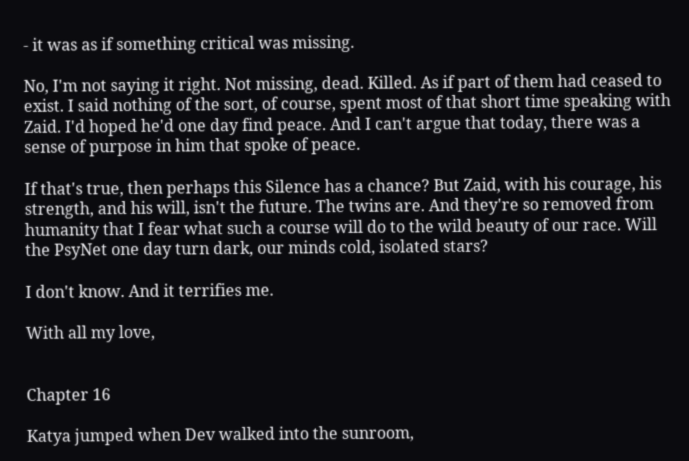- it was as if something critical was missing.

No, I'm not saying it right. Not missing, dead. Killed. As if part of them had ceased to exist. I said nothing of the sort, of course, spent most of that short time speaking with Zaid. I'd hoped he'd one day find peace. And I can't argue that today, there was a sense of purpose in him that spoke of peace.

If that's true, then perhaps this Silence has a chance? But Zaid, with his courage, his strength, and his will, isn't the future. The twins are. And they're so removed from humanity that I fear what such a course will do to the wild beauty of our race. Will the PsyNet one day turn dark, our minds cold, isolated stars?

I don't know. And it terrifies me.

With all my love,


Chapter 16

Katya jumped when Dev walked into the sunroom,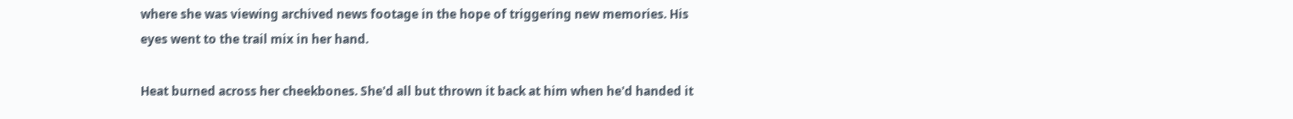where she was viewing archived news footage in the hope of triggering new memories. His eyes went to the trail mix in her hand.

Heat burned across her cheekbones. She'd all but thrown it back at him when he'd handed it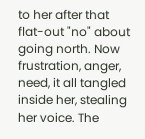to her after that flat-out "no" about going north. Now frustration, anger, need, it all tangled inside her, stealing her voice. The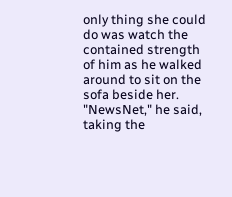only thing she could do was watch the contained strength of him as he walked around to sit on the sofa beside her. "NewsNet," he said, taking the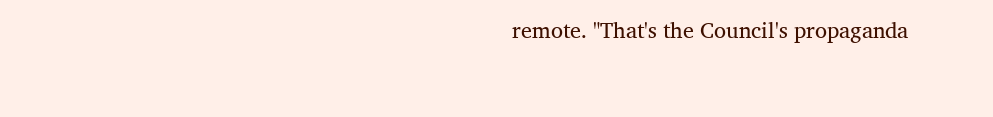remote. "That's the Council's propaganda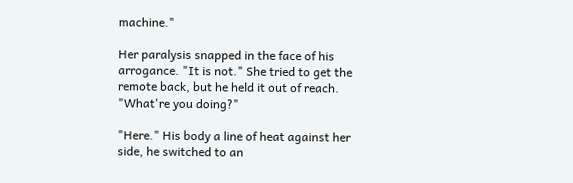machine."

Her paralysis snapped in the face of his arrogance. "It is not." She tried to get the remote back, but he held it out of reach. "What're you doing?"

"Here." His body a line of heat against her side, he switched to an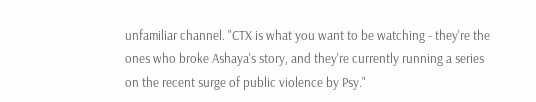unfamiliar channel. "CTX is what you want to be watching - they're the ones who broke Ashaya's story, and they're currently running a series on the recent surge of public violence by Psy."